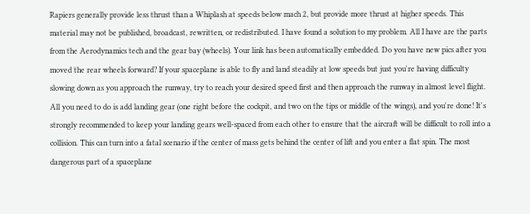Rapiers generally provide less thrust than a Whiplash at speeds below mach 2, but provide more thrust at higher speeds. This material may not be published, broadcast, rewritten, or redistributed. I have found a solution to my problem. All I have are the parts from the Aerodynamics tech and the gear bay (wheels). Your link has been automatically embedded. Do you have new pics after you moved the rear wheels forward? If your spaceplane is able to fly and land steadily at low speeds but just you're having difficulty slowing down as you approach the runway, try to reach your desired speed first and then approach the runway in almost level flight. All you need to do is add landing gear (one right before the cockpit, and two on the tips or middle of the wings), and you're done! It's strongly recommended to keep your landing gears well-spaced from each other to ensure that the aircraft will be difficult to roll into a collision. This can turn into a fatal scenario if the center of mass gets behind the center of lift and you enter a flat spin. The most dangerous part of a spaceplane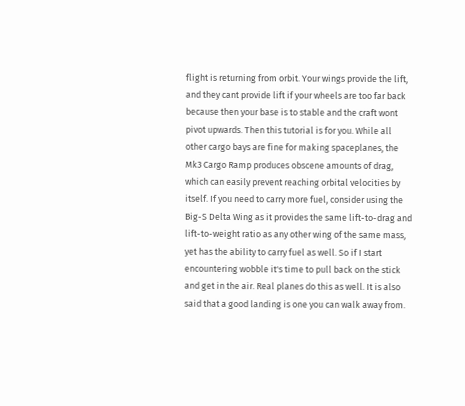flight is returning from orbit. Your wings provide the lift, and they cant provide lift if your wheels are too far back because then your base is to stable and the craft wont pivot upwards. Then this tutorial is for you. While all other cargo bays are fine for making spaceplanes, the Mk3 Cargo Ramp produces obscene amounts of drag, which can easily prevent reaching orbital velocities by itself. If you need to carry more fuel, consider using the Big-S Delta Wing as it provides the same lift-to-drag and lift-to-weight ratio as any other wing of the same mass, yet has the ability to carry fuel as well. So if I start encountering wobble it's time to pull back on the stick and get in the air. Real planes do this as well. It is also said that a good landing is one you can walk away from.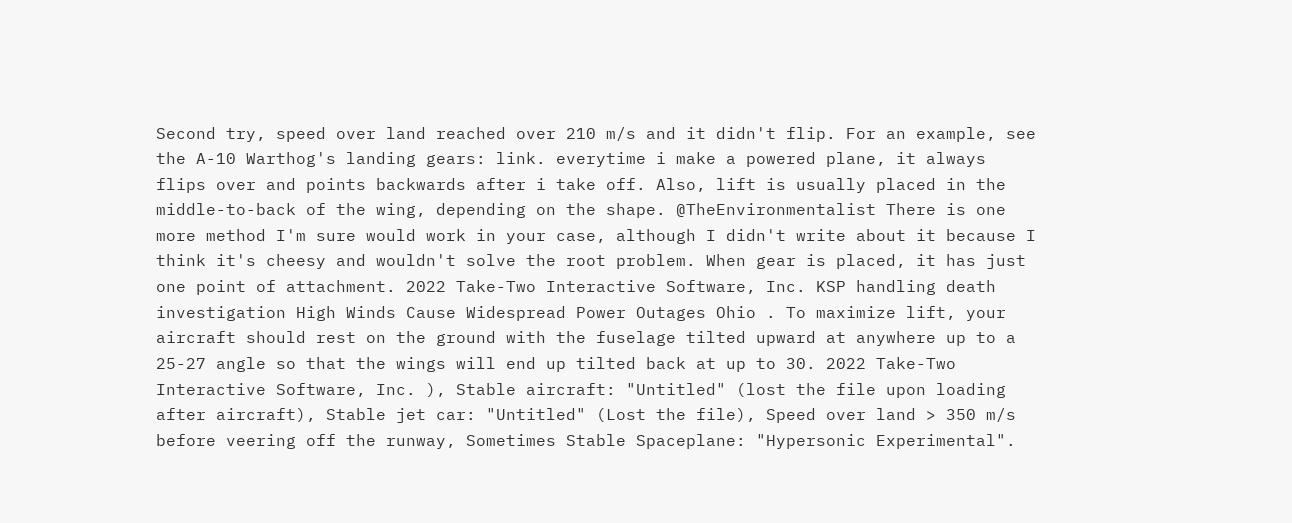Second try, speed over land reached over 210 m/s and it didn't flip. For an example, see the A-10 Warthog's landing gears: link. everytime i make a powered plane, it always flips over and points backwards after i take off. Also, lift is usually placed in the middle-to-back of the wing, depending on the shape. @TheEnvironmentalist There is one more method I'm sure would work in your case, although I didn't write about it because I think it's cheesy and wouldn't solve the root problem. When gear is placed, it has just one point of attachment. 2022 Take-Two Interactive Software, Inc. KSP handling death investigation High Winds Cause Widespread Power Outages Ohio . To maximize lift, your aircraft should rest on the ground with the fuselage tilted upward at anywhere up to a 25-27 angle so that the wings will end up tilted back at up to 30. 2022 Take-Two Interactive Software, Inc. ), Stable aircraft: "Untitled" (lost the file upon loading after aircraft), Stable jet car: "Untitled" (Lost the file), Speed over land > 350 m/s before veering off the runway, Sometimes Stable Spaceplane: "Hypersonic Experimental".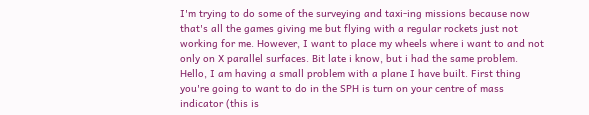I'm trying to do some of the surveying and taxi-ing missions because now that's all the games giving me but flying with a regular rockets just not working for me. However, I want to place my wheels where i want to and not only on X parallel surfaces. Bit late i know, but i had the same problem. Hello, I am having a small problem with a plane I have built. First thing you're going to want to do in the SPH is turn on your centre of mass indicator (this is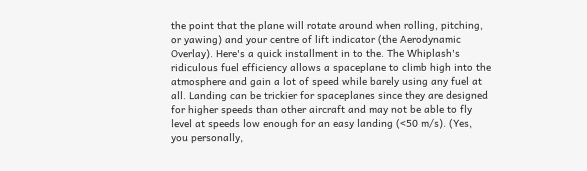the point that the plane will rotate around when rolling, pitching, or yawing) and your centre of lift indicator (the Aerodynamic Overlay). Here's a quick installment in to the. The Whiplash's ridiculous fuel efficiency allows a spaceplane to climb high into the atmosphere and gain a lot of speed while barely using any fuel at all. Landing can be trickier for spaceplanes since they are designed for higher speeds than other aircraft and may not be able to fly level at speeds low enough for an easy landing (<50 m/s). (Yes, you personally,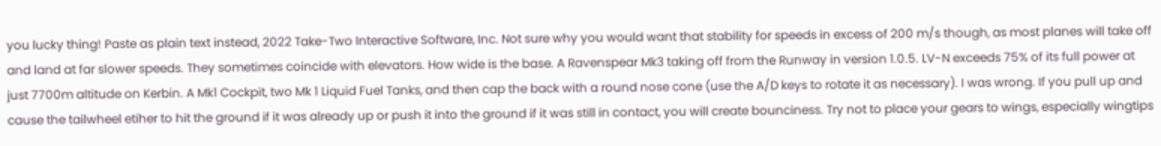you lucky thing! Paste as plain text instead, 2022 Take-Two Interactive Software, Inc. Not sure why you would want that stability for speeds in excess of 200 m/s though, as most planes will take off and land at far slower speeds. They sometimes coincide with elevators. How wide is the base. A Ravenspear Mk3 taking off from the Runway in version 1.0.5. LV-N exceeds 75% of its full power at just 7700m altitude on Kerbin. A Mk1 Cockpit, two Mk 1 Liquid Fuel Tanks, and then cap the back with a round nose cone (use the A/D keys to rotate it as necessary). I was wrong. If you pull up and cause the tailwheel etiher to hit the ground if it was already up or push it into the ground if it was still in contact, you will create bounciness. Try not to place your gears to wings, especially wingtips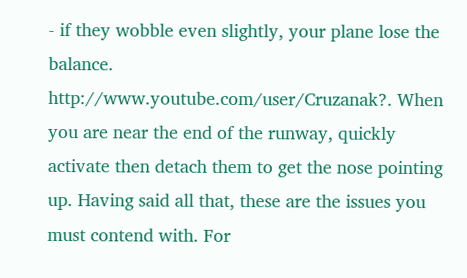- if they wobble even slightly, your plane lose the balance. http://www.youtube.com/user/Cruzanak?. When you are near the end of the runway, quickly activate then detach them to get the nose pointing up. Having said all that, these are the issues you must contend with. For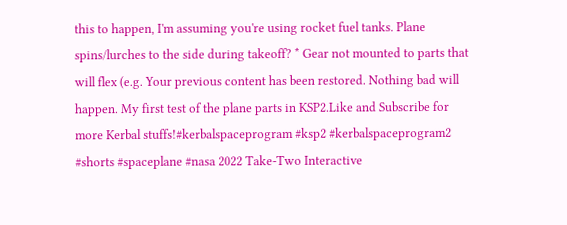this to happen, I'm assuming you're using rocket fuel tanks. Plane spins/lurches to the side during takeoff? * Gear not mounted to parts that will flex (e.g. Your previous content has been restored. Nothing bad will happen. My first test of the plane parts in KSP2.Like and Subscribe for more Kerbal stuffs!#kerbalspaceprogram #ksp2 #kerbalspaceprogram2 #shorts #spaceplane #nasa 2022 Take-Two Interactive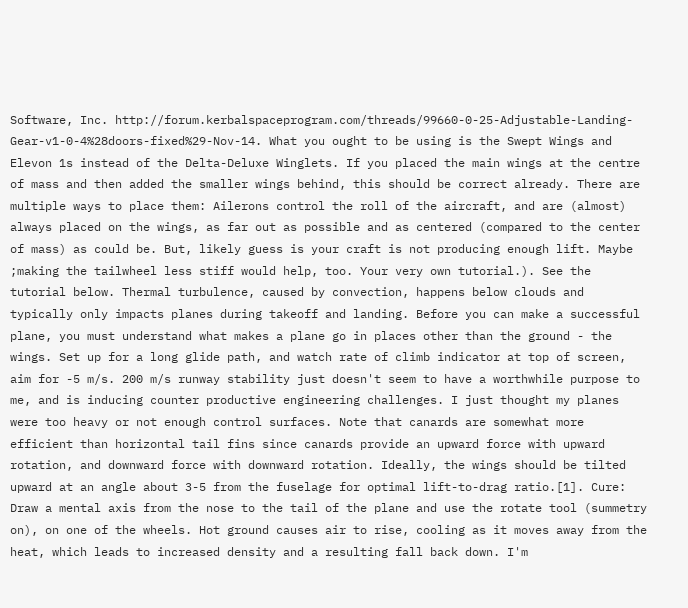Software, Inc. http://forum.kerbalspaceprogram.com/threads/99660-0-25-Adjustable-Landing-Gear-v1-0-4%28doors-fixed%29-Nov-14. What you ought to be using is the Swept Wings and Elevon 1s instead of the Delta-Deluxe Winglets. If you placed the main wings at the centre of mass and then added the smaller wings behind, this should be correct already. There are multiple ways to place them: Ailerons control the roll of the aircraft, and are (almost) always placed on the wings, as far out as possible and as centered (compared to the center of mass) as could be. But, likely guess is your craft is not producing enough lift. Maybe ;making the tailwheel less stiff would help, too. Your very own tutorial.). See the tutorial below. Thermal turbulence, caused by convection, happens below clouds and typically only impacts planes during takeoff and landing. Before you can make a successful plane, you must understand what makes a plane go in places other than the ground - the wings. Set up for a long glide path, and watch rate of climb indicator at top of screen, aim for -5 m/s. 200 m/s runway stability just doesn't seem to have a worthwhile purpose to me, and is inducing counter productive engineering challenges. I just thought my planes were too heavy or not enough control surfaces. Note that canards are somewhat more efficient than horizontal tail fins since canards provide an upward force with upward rotation, and downward force with downward rotation. Ideally, the wings should be tilted upward at an angle about 3-5 from the fuselage for optimal lift-to-drag ratio.[1]. Cure: Draw a mental axis from the nose to the tail of the plane and use the rotate tool (summetry on), on one of the wheels. Hot ground causes air to rise, cooling as it moves away from the heat, which leads to increased density and a resulting fall back down. I'm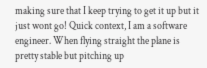making sure that I keep trying to get it up but it just wont go! Quick context, I am a software engineer. When flying straight the plane is pretty stable but pitching up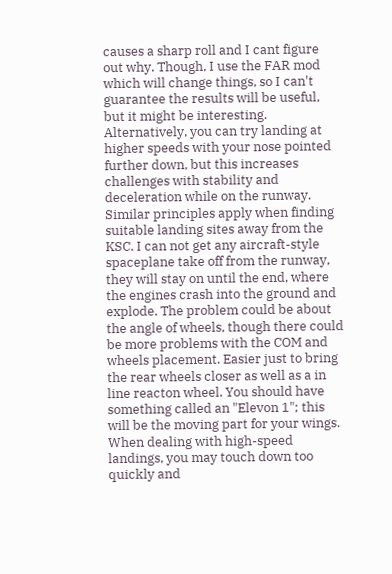causes a sharp roll and I cant figure out why. Though, I use the FAR mod which will change things, so I can't guarantee the results will be useful, but it might be interesting. Alternatively, you can try landing at higher speeds with your nose pointed further down, but this increases challenges with stability and deceleration while on the runway. Similar principles apply when finding suitable landing sites away from the KSC. I can not get any aircraft-style spaceplane take off from the runway, they will stay on until the end, where the engines crash into the ground and explode. The problem could be about the angle of wheels, though there could be more problems with the COM and wheels placement. Easier just to bring the rear wheels closer as well as a in line reacton wheel. You should have something called an "Elevon 1"; this will be the moving part for your wings. When dealing with high-speed landings, you may touch down too quickly and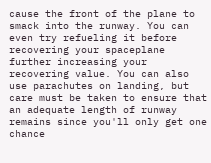cause the front of the plane to smack into the runway. You can even try refueling it before recovering your spaceplane further increasing your recovering value. You can also use parachutes on landing, but care must be taken to ensure that an adequate length of runway remains since you'll only get one chance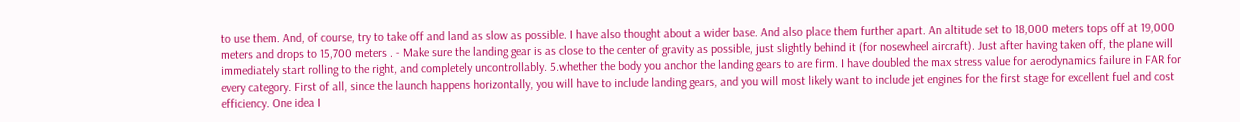to use them. And, of course, try to take off and land as slow as possible. I have also thought about a wider base. And also place them further apart. An altitude set to 18,000 meters tops off at 19,000 meters and drops to 15,700 meters . - Make sure the landing gear is as close to the center of gravity as possible, just slightly behind it (for nosewheel aircraft). Just after having taken off, the plane will immediately start rolling to the right, and completely uncontrollably. 5.whether the body you anchor the landing gears to are firm. I have doubled the max stress value for aerodynamics failure in FAR for every category. First of all, since the launch happens horizontally, you will have to include landing gears, and you will most likely want to include jet engines for the first stage for excellent fuel and cost efficiency. One idea I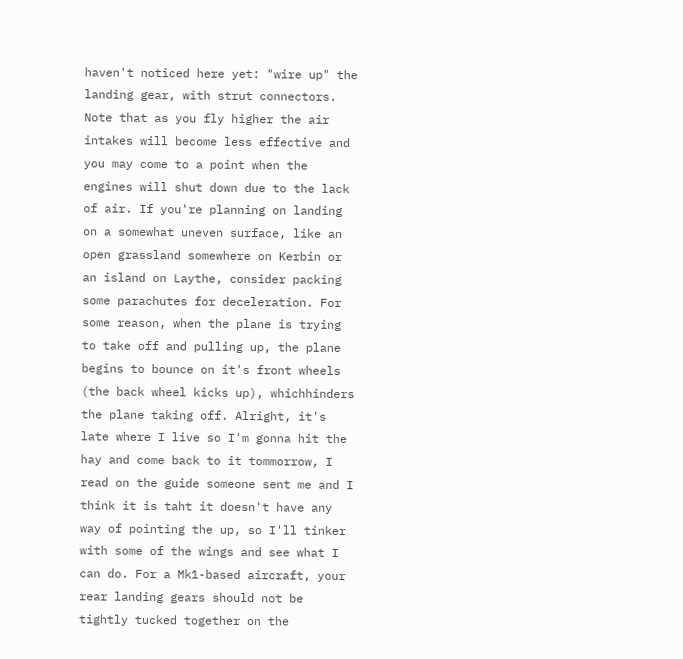haven't noticed here yet: "wire up" the landing gear, with strut connectors. Note that as you fly higher the air intakes will become less effective and you may come to a point when the engines will shut down due to the lack of air. If you're planning on landing on a somewhat uneven surface, like an open grassland somewhere on Kerbin or an island on Laythe, consider packing some parachutes for deceleration. For some reason, when the plane is trying to take off and pulling up, the plane begins to bounce on it's front wheels (the back wheel kicks up), whichhinders the plane taking off. Alright, it's late where I live so I'm gonna hit the hay and come back to it tommorrow, I read on the guide someone sent me and I think it is taht it doesn't have any way of pointing the up, so I'll tinker with some of the wings and see what I can do. For a Mk1-based aircraft, your rear landing gears should not be tightly tucked together on the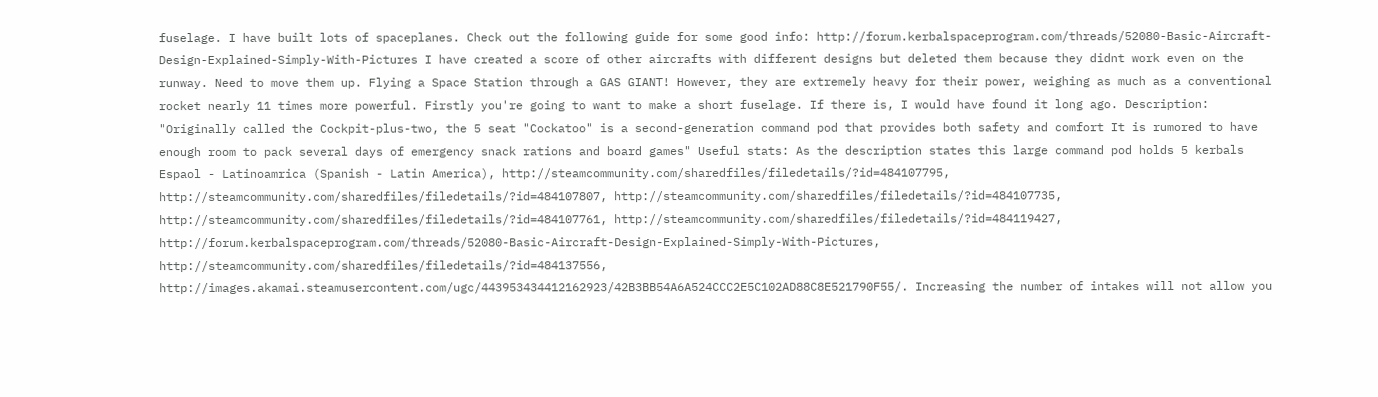fuselage. I have built lots of spaceplanes. Check out the following guide for some good info: http://forum.kerbalspaceprogram.com/threads/52080-Basic-Aircraft-Design-Explained-Simply-With-Pictures I have created a score of other aircrafts with different designs but deleted them because they didnt work even on the runway. Need to move them up. Flying a Space Station through a GAS GIANT! However, they are extremely heavy for their power, weighing as much as a conventional rocket nearly 11 times more powerful. Firstly you're going to want to make a short fuselage. If there is, I would have found it long ago. Description: "Originally called the Cockpit-plus-two, the 5 seat "Cockatoo" is a second-generation command pod that provides both safety and comfort It is rumored to have enough room to pack several days of emergency snack rations and board games" Useful stats: As the description states this large command pod holds 5 kerbals Espaol - Latinoamrica (Spanish - Latin America), http://steamcommunity.com/sharedfiles/filedetails/?id=484107795, http://steamcommunity.com/sharedfiles/filedetails/?id=484107807, http://steamcommunity.com/sharedfiles/filedetails/?id=484107735, http://steamcommunity.com/sharedfiles/filedetails/?id=484107761, http://steamcommunity.com/sharedfiles/filedetails/?id=484119427, http://forum.kerbalspaceprogram.com/threads/52080-Basic-Aircraft-Design-Explained-Simply-With-Pictures, http://steamcommunity.com/sharedfiles/filedetails/?id=484137556, http://images.akamai.steamusercontent.com/ugc/443953434412162923/42B3BB54A6A524CCC2E5C102AD88C8E521790F55/. Increasing the number of intakes will not allow you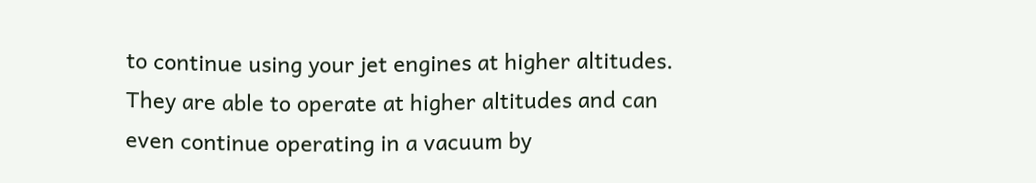to continue using your jet engines at higher altitudes. They are able to operate at higher altitudes and can even continue operating in a vacuum by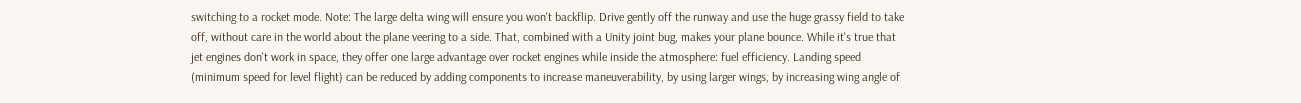switching to a rocket mode. Note: The large delta wing will ensure you won't backflip. Drive gently off the runway and use the huge grassy field to take off, without care in the world about the plane veering to a side. That, combined with a Unity joint bug, makes your plane bounce. While it's true that jet engines don't work in space, they offer one large advantage over rocket engines while inside the atmosphere: fuel efficiency. Landing speed (minimum speed for level flight) can be reduced by adding components to increase maneuverability, by using larger wings, by increasing wing angle of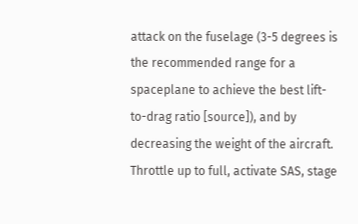attack on the fuselage (3-5 degrees is the recommended range for a spaceplane to achieve the best lift-to-drag ratio [source]), and by decreasing the weight of the aircraft. Throttle up to full, activate SAS, stage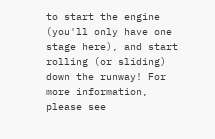to start the engine (you'll only have one stage here), and start rolling (or sliding) down the runway! For more information, please see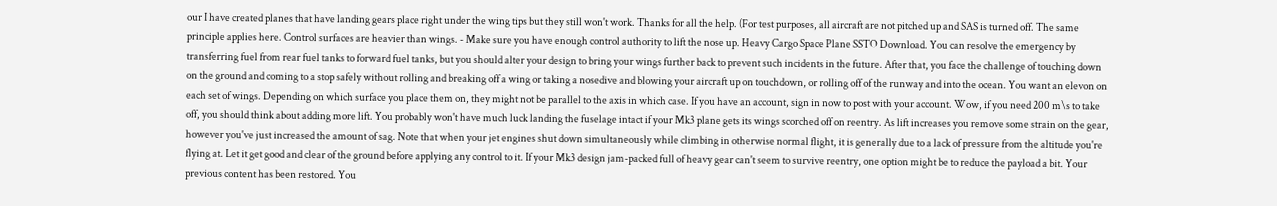our I have created planes that have landing gears place right under the wing tips but they still won't work. Thanks for all the help. (For test purposes, all aircraft are not pitched up and SAS is turned off. The same principle applies here. Control surfaces are heavier than wings. - Make sure you have enough control authority to lift the nose up. Heavy Cargo Space Plane SSTO Download. You can resolve the emergency by transferring fuel from rear fuel tanks to forward fuel tanks, but you should alter your design to bring your wings further back to prevent such incidents in the future. After that, you face the challenge of touching down on the ground and coming to a stop safely without rolling and breaking off a wing or taking a nosedive and blowing your aircraft up on touchdown, or rolling off of the runway and into the ocean. You want an elevon on each set of wings. Depending on which surface you place them on, they might not be parallel to the axis in which case. If you have an account, sign in now to post with your account. Wow, if you need 200 m\s to take off, you should think about adding more lift. You probably won't have much luck landing the fuselage intact if your Mk3 plane gets its wings scorched off on reentry. As lift increases you remove some strain on the gear, however you've just increased the amount of sag. Note that when your jet engines shut down simultaneously while climbing in otherwise normal flight, it is generally due to a lack of pressure from the altitude you're flying at. Let it get good and clear of the ground before applying any control to it. If your Mk3 design jam-packed full of heavy gear can't seem to survive reentry, one option might be to reduce the payload a bit. Your previous content has been restored. You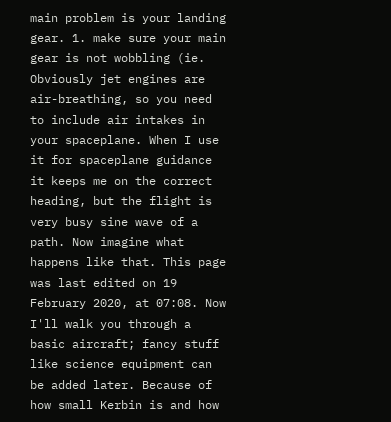main problem is your landing gear. 1. make sure your main gear is not wobbling (ie. Obviously jet engines are air-breathing, so you need to include air intakes in your spaceplane. When I use it for spaceplane guidance it keeps me on the correct heading, but the flight is very busy sine wave of a path. Now imagine what happens like that. This page was last edited on 19 February 2020, at 07:08. Now I'll walk you through a basic aircraft; fancy stuff like science equipment can be added later. Because of how small Kerbin is and how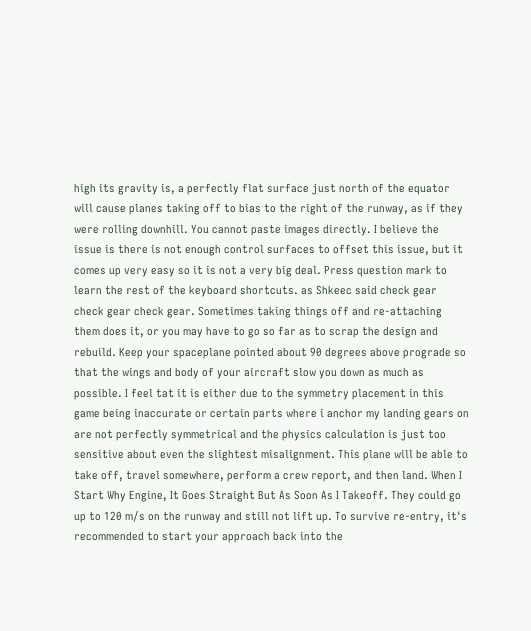high its gravity is, a perfectly flat surface just north of the equator will cause planes taking off to bias to the right of the runway, as if they were rolling downhill. You cannot paste images directly. I believe the issue is there is not enough control surfaces to offset this issue, but it comes up very easy so it is not a very big deal. Press question mark to learn the rest of the keyboard shortcuts. as Shkeec said check gear check gear check gear. Sometimes taking things off and re-attaching them does it, or you may have to go so far as to scrap the design and rebuild. Keep your spaceplane pointed about 90 degrees above prograde so that the wings and body of your aircraft slow you down as much as possible. I feel tat it is either due to the symmetry placement in this game being inaccurate or certain parts where i anchor my landing gears on are not perfectly symmetrical and the physics calculation is just too sensitive about even the slightest misalignment. This plane will be able to take off, travel somewhere, perform a crew report, and then land. When I Start Why Engine, It Goes Straight But As Soon As I Takeoff. They could go up to 120 m/s on the runway and still not lift up. To survive re-entry, it's recommended to start your approach back into the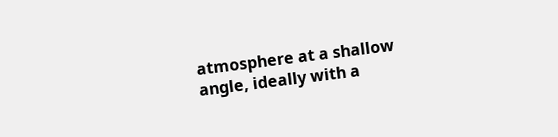atmosphere at a shallow angle, ideally with a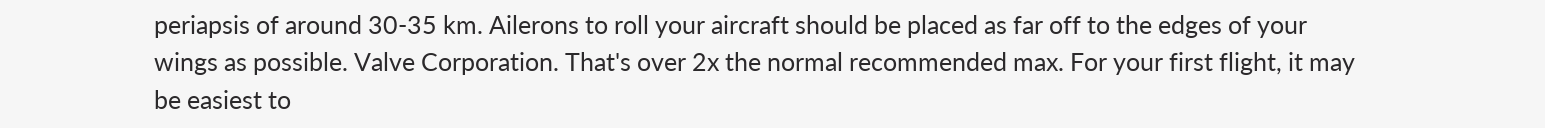periapsis of around 30-35 km. Ailerons to roll your aircraft should be placed as far off to the edges of your wings as possible. Valve Corporation. That's over 2x the normal recommended max. For your first flight, it may be easiest to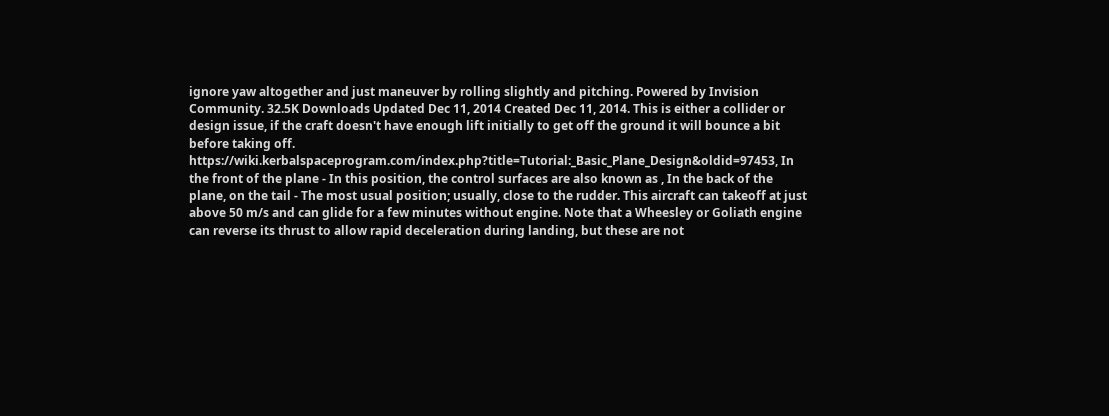ignore yaw altogether and just maneuver by rolling slightly and pitching. Powered by Invision Community. 32.5K Downloads Updated Dec 11, 2014 Created Dec 11, 2014. This is either a collider or design issue, if the craft doesn't have enough lift initially to get off the ground it will bounce a bit before taking off. https://wiki.kerbalspaceprogram.com/index.php?title=Tutorial:_Basic_Plane_Design&oldid=97453, In the front of the plane - In this position, the control surfaces are also known as , In the back of the plane, on the tail - The most usual position; usually, close to the rudder. This aircraft can takeoff at just above 50 m/s and can glide for a few minutes without engine. Note that a Wheesley or Goliath engine can reverse its thrust to allow rapid deceleration during landing, but these are not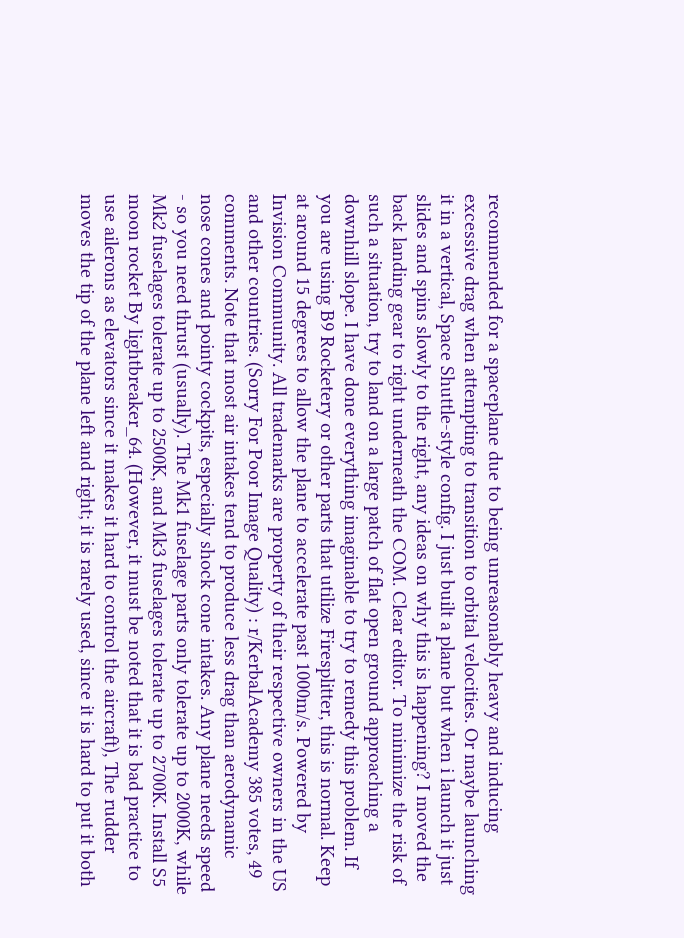recommended for a spaceplane due to being unreasonably heavy and inducing excessive drag when attempting to transition to orbital velocities. Or maybe launching it in a vertical, Space Shuttle-style config. I just built a plane but when i launch it just slides and spins slowly to the right, any ideas on why this is happening? I moved the back landing gear to right underneath the COM. Clear editor. To minimize the risk of such a situation, try to land on a large patch of flat open ground approaching a downhill slope. I have done everything imaginable to try to remedy this problem. If you are using B9 Rocketery or other parts that utilize Firesplitter, this is normal. Keep at around 15 degrees to allow the plane to accelerate past 1000m/s. Powered by Invision Community. All trademarks are property of their respective owners in the US and other countries. (Sorry For Poor Image Quality) : r/KerbalAcademy 385 votes, 49 comments. Note that most air intakes tend to produce less drag than aerodynamic nose cones and pointy cockpits, especially shock cone intakes. Any plane needs speed - so you need thrust (usually). The Mk1 fuselage parts only tolerate up to 2000K, while Mk2 fuselages tolerate up to 2500K, and Mk3 fuselages tolerate up to 2700K. Install S5 moon rocket By lightbreaker_64. (However, it must be noted that it is bad practice to use ailerons as elevators since it makes it hard to control the aircraft), The rudder moves the tip of the plane left and right; it is rarely used, since it is hard to put it both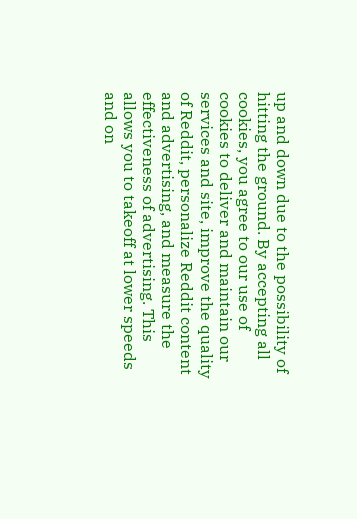up and down due to the possibility of hitting the ground. By accepting all cookies, you agree to our use of cookies to deliver and maintain our services and site, improve the quality of Reddit, personalize Reddit content and advertising, and measure the effectiveness of advertising. This allows you to takeoff at lower speeds and on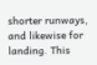shorter runways, and likewise for landing. This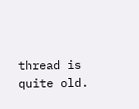thread is quite old.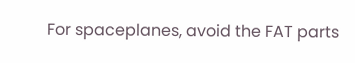For spaceplanes, avoid the FAT parts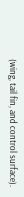(wing, tail fin, and control surface).